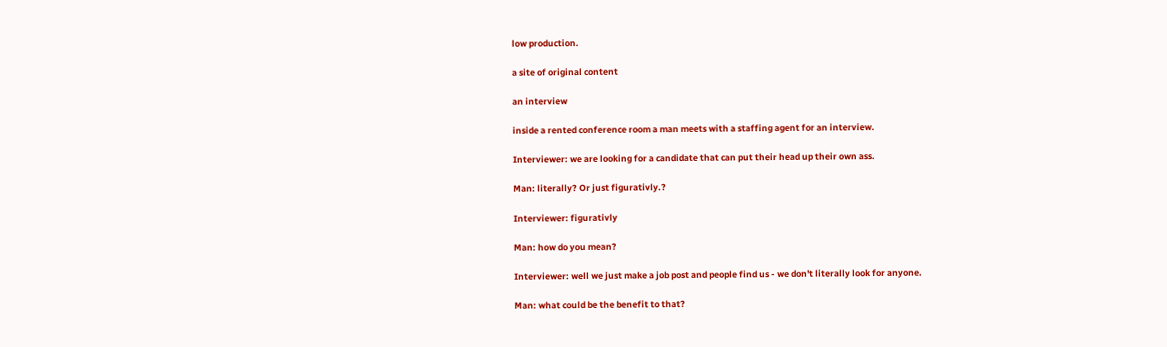low production.

a site of original content

an interview

inside a rented conference room a man meets with a staffing agent for an interview.

Interviewer: we are looking for a candidate that can put their head up their own ass.

Man: literally? Or just figurativly.?

Interviewer: figurativly

Man: how do you mean?

Interviewer: well we just make a job post and people find us - we don't literally look for anyone.

Man: what could be the benefit to that?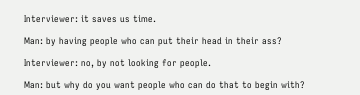Interviewer: it saves us time.

Man: by having people who can put their head in their ass?

Interviewer: no, by not looking for people.

Man: but why do you want people who can do that to begin with?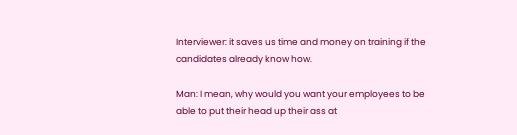Interviewer: it saves us time and money on training if the candidates already know how.

Man: I mean, why would you want your employees to be able to put their head up their ass at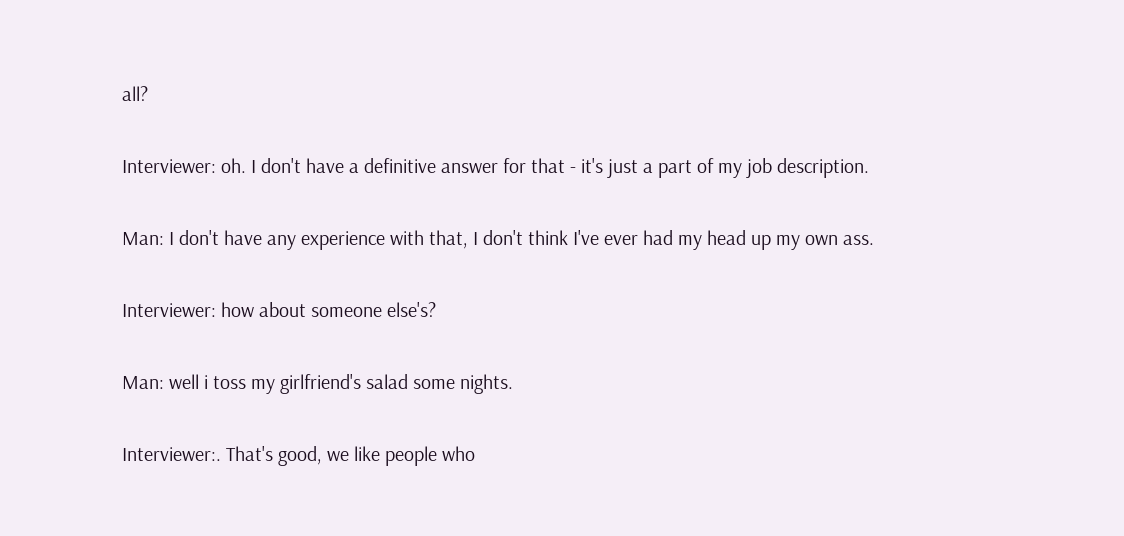all?

Interviewer: oh. I don't have a definitive answer for that - it's just a part of my job description.

Man: I don't have any experience with that, I don't think I've ever had my head up my own ass.

Interviewer: how about someone else's?

Man: well i toss my girlfriend's salad some nights.

Interviewer:. That's good, we like people who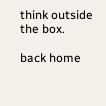think outside the box.

back home